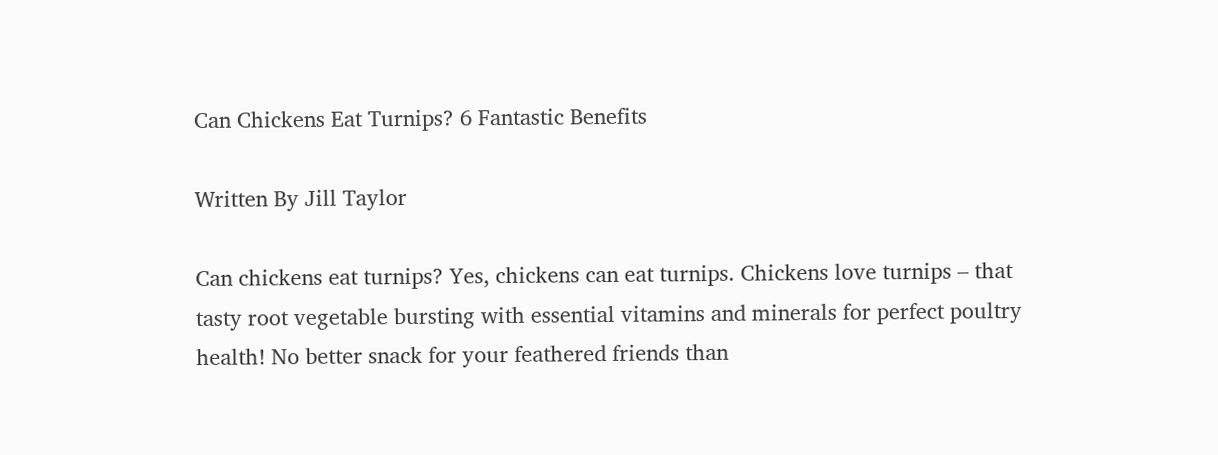Can Chickens Eat Turnips? 6 Fantastic Benefits

Written By Jill Taylor

Can chickens eat turnips? Yes, chickens can eat turnips. Chickens love turnips – that tasty root vegetable bursting with essential vitamins and minerals for perfect poultry health! No better snack for your feathered friends than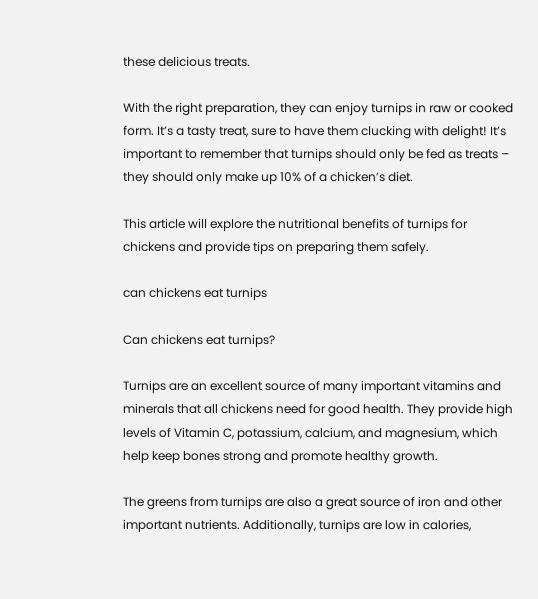these delicious treats.

With the right preparation, they can enjoy turnips in raw or cooked form. It’s a tasty treat, sure to have them clucking with delight! It’s important to remember that turnips should only be fed as treats – they should only make up 10% of a chicken’s diet.

This article will explore the nutritional benefits of turnips for chickens and provide tips on preparing them safely.

can chickens eat turnips

Can chickens eat turnips?

Turnips are an excellent source of many important vitamins and minerals that all chickens need for good health. They provide high levels of Vitamin C, potassium, calcium, and magnesium, which help keep bones strong and promote healthy growth.

The greens from turnips are also a great source of iron and other important nutrients. Additionally, turnips are low in calories,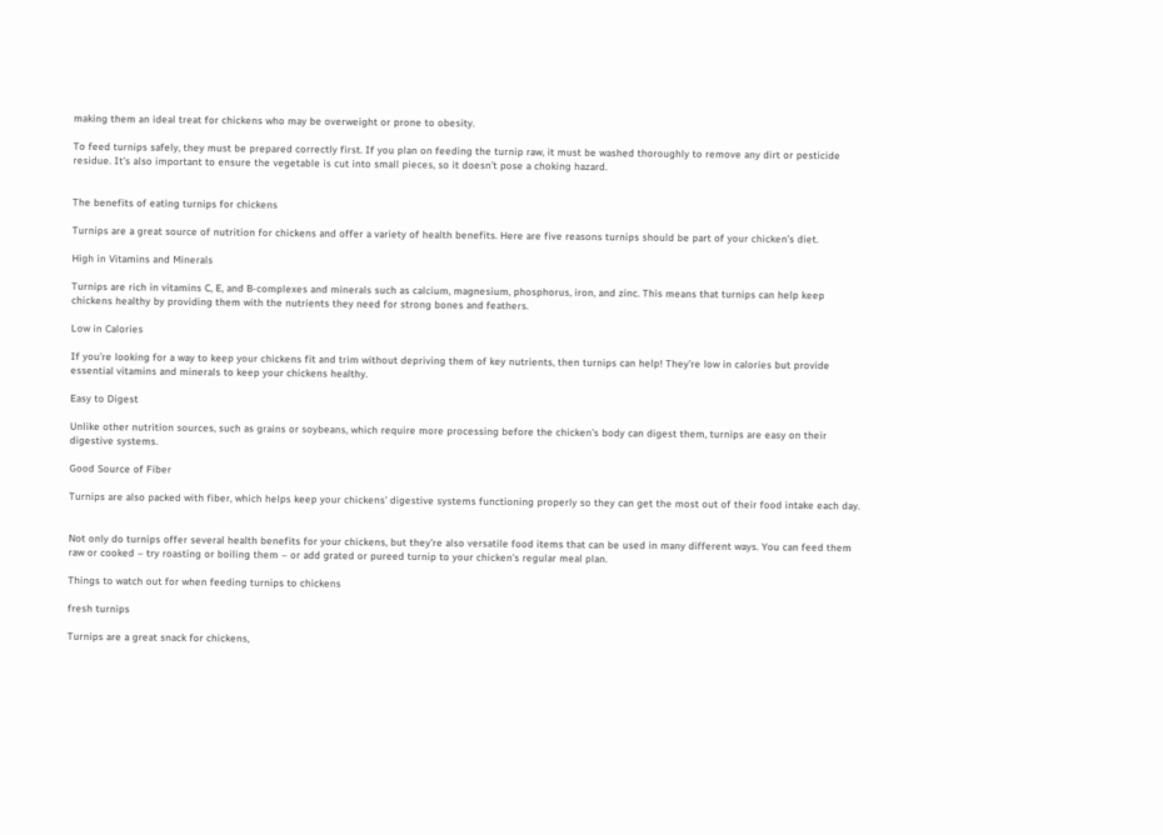making them an ideal treat for chickens who may be overweight or prone to obesity.

To feed turnips safely, they must be prepared correctly first. If you plan on feeding the turnip raw, it must be washed thoroughly to remove any dirt or pesticide residue. It’s also important to ensure the vegetable is cut into small pieces, so it doesn’t pose a choking hazard.


The benefits of eating turnips for chickens

Turnips are a great source of nutrition for chickens and offer a variety of health benefits. Here are five reasons turnips should be part of your chicken’s diet.

High in Vitamins and Minerals

Turnips are rich in vitamins C, E, and B-complexes and minerals such as calcium, magnesium, phosphorus, iron, and zinc. This means that turnips can help keep chickens healthy by providing them with the nutrients they need for strong bones and feathers.

Low in Calories

If you’re looking for a way to keep your chickens fit and trim without depriving them of key nutrients, then turnips can help! They’re low in calories but provide essential vitamins and minerals to keep your chickens healthy.

Easy to Digest

Unlike other nutrition sources, such as grains or soybeans, which require more processing before the chicken’s body can digest them, turnips are easy on their digestive systems.

Good Source of Fiber

Turnips are also packed with fiber, which helps keep your chickens’ digestive systems functioning properly so they can get the most out of their food intake each day.


Not only do turnips offer several health benefits for your chickens, but they’re also versatile food items that can be used in many different ways. You can feed them raw or cooked – try roasting or boiling them – or add grated or pureed turnip to your chicken’s regular meal plan.

Things to watch out for when feeding turnips to chickens

fresh turnips

Turnips are a great snack for chickens,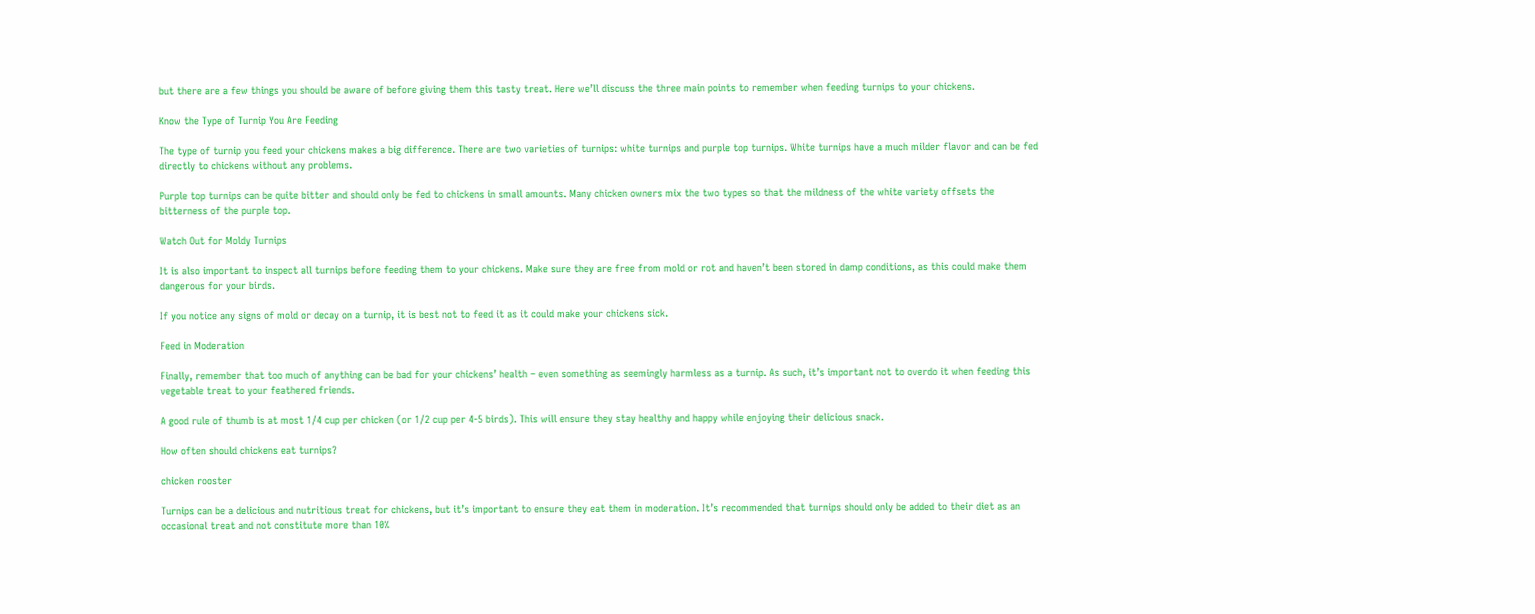but there are a few things you should be aware of before giving them this tasty treat. Here we’ll discuss the three main points to remember when feeding turnips to your chickens.

Know the Type of Turnip You Are Feeding

The type of turnip you feed your chickens makes a big difference. There are two varieties of turnips: white turnips and purple top turnips. White turnips have a much milder flavor and can be fed directly to chickens without any problems.

Purple top turnips can be quite bitter and should only be fed to chickens in small amounts. Many chicken owners mix the two types so that the mildness of the white variety offsets the bitterness of the purple top.

Watch Out for Moldy Turnips

It is also important to inspect all turnips before feeding them to your chickens. Make sure they are free from mold or rot and haven’t been stored in damp conditions, as this could make them dangerous for your birds.

If you notice any signs of mold or decay on a turnip, it is best not to feed it as it could make your chickens sick.

Feed in Moderation

Finally, remember that too much of anything can be bad for your chickens’ health – even something as seemingly harmless as a turnip. As such, it’s important not to overdo it when feeding this vegetable treat to your feathered friends.

A good rule of thumb is at most 1/4 cup per chicken (or 1/2 cup per 4-5 birds). This will ensure they stay healthy and happy while enjoying their delicious snack.

How often should chickens eat turnips?

chicken rooster

Turnips can be a delicious and nutritious treat for chickens, but it’s important to ensure they eat them in moderation. It’s recommended that turnips should only be added to their diet as an occasional treat and not constitute more than 10%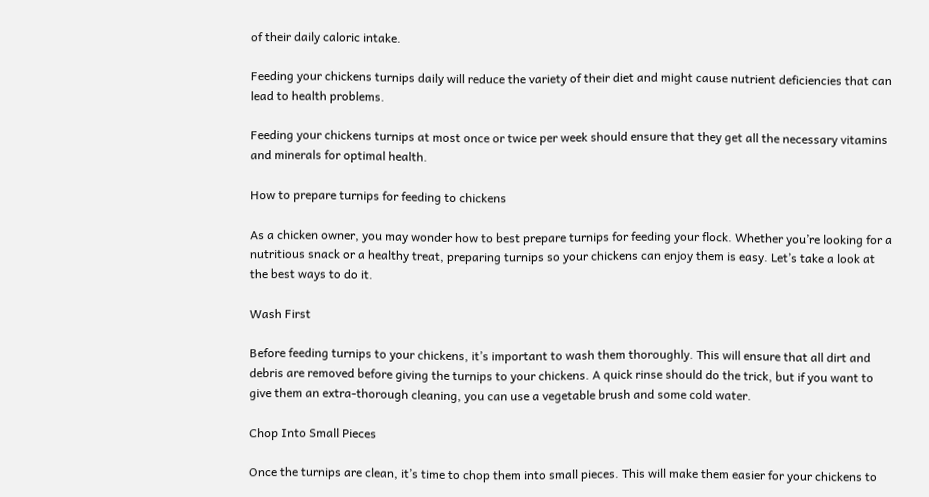of their daily caloric intake.

Feeding your chickens turnips daily will reduce the variety of their diet and might cause nutrient deficiencies that can lead to health problems.

Feeding your chickens turnips at most once or twice per week should ensure that they get all the necessary vitamins and minerals for optimal health.

How to prepare turnips for feeding to chickens

As a chicken owner, you may wonder how to best prepare turnips for feeding your flock. Whether you’re looking for a nutritious snack or a healthy treat, preparing turnips so your chickens can enjoy them is easy. Let’s take a look at the best ways to do it.

Wash First

Before feeding turnips to your chickens, it’s important to wash them thoroughly. This will ensure that all dirt and debris are removed before giving the turnips to your chickens. A quick rinse should do the trick, but if you want to give them an extra-thorough cleaning, you can use a vegetable brush and some cold water.

Chop Into Small Pieces

Once the turnips are clean, it’s time to chop them into small pieces. This will make them easier for your chickens to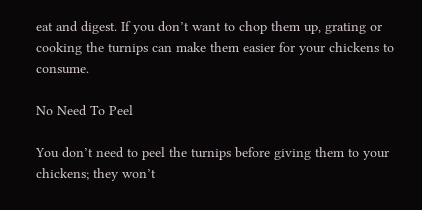eat and digest. If you don’t want to chop them up, grating or cooking the turnips can make them easier for your chickens to consume.

No Need To Peel

You don’t need to peel the turnips before giving them to your chickens; they won’t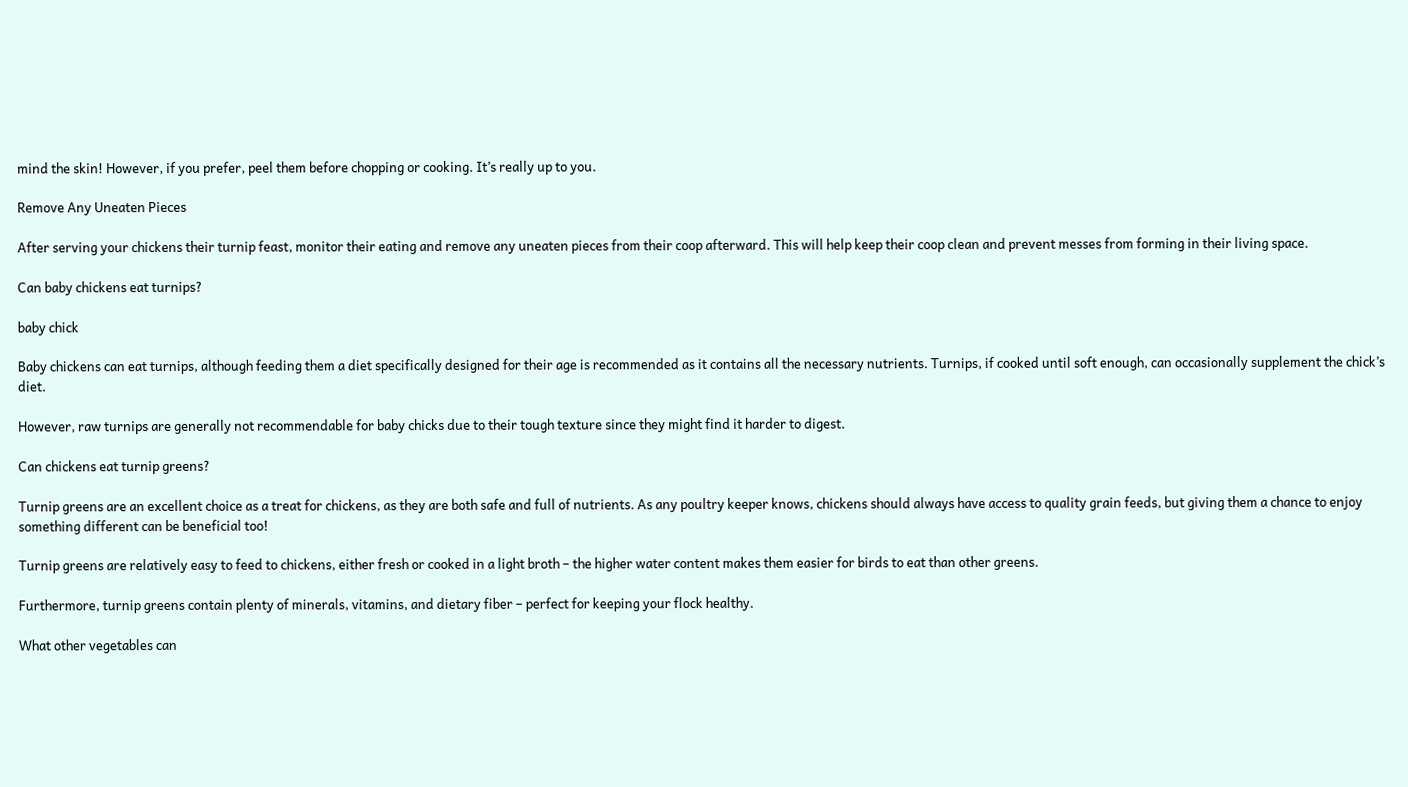mind the skin! However, if you prefer, peel them before chopping or cooking. It’s really up to you.

Remove Any Uneaten Pieces

After serving your chickens their turnip feast, monitor their eating and remove any uneaten pieces from their coop afterward. This will help keep their coop clean and prevent messes from forming in their living space.

Can baby chickens eat turnips?

baby chick

Baby chickens can eat turnips, although feeding them a diet specifically designed for their age is recommended as it contains all the necessary nutrients. Turnips, if cooked until soft enough, can occasionally supplement the chick’s diet.

However, raw turnips are generally not recommendable for baby chicks due to their tough texture since they might find it harder to digest.

Can chickens eat turnip greens?

Turnip greens are an excellent choice as a treat for chickens, as they are both safe and full of nutrients. As any poultry keeper knows, chickens should always have access to quality grain feeds, but giving them a chance to enjoy something different can be beneficial too!

Turnip greens are relatively easy to feed to chickens, either fresh or cooked in a light broth – the higher water content makes them easier for birds to eat than other greens.

Furthermore, turnip greens contain plenty of minerals, vitamins, and dietary fiber – perfect for keeping your flock healthy.

What other vegetables can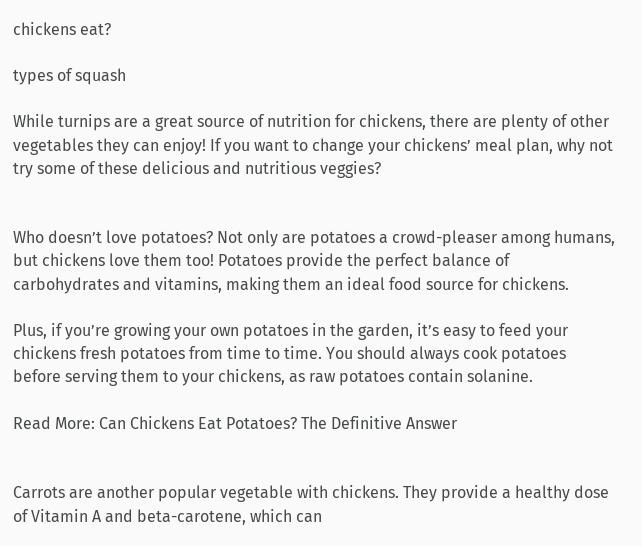chickens eat?

types of squash

While turnips are a great source of nutrition for chickens, there are plenty of other vegetables they can enjoy! If you want to change your chickens’ meal plan, why not try some of these delicious and nutritious veggies?


Who doesn’t love potatoes? Not only are potatoes a crowd-pleaser among humans, but chickens love them too! Potatoes provide the perfect balance of carbohydrates and vitamins, making them an ideal food source for chickens.

Plus, if you’re growing your own potatoes in the garden, it’s easy to feed your chickens fresh potatoes from time to time. You should always cook potatoes before serving them to your chickens, as raw potatoes contain solanine.

Read More: Can Chickens Eat Potatoes? The Definitive Answer


Carrots are another popular vegetable with chickens. They provide a healthy dose of Vitamin A and beta-carotene, which can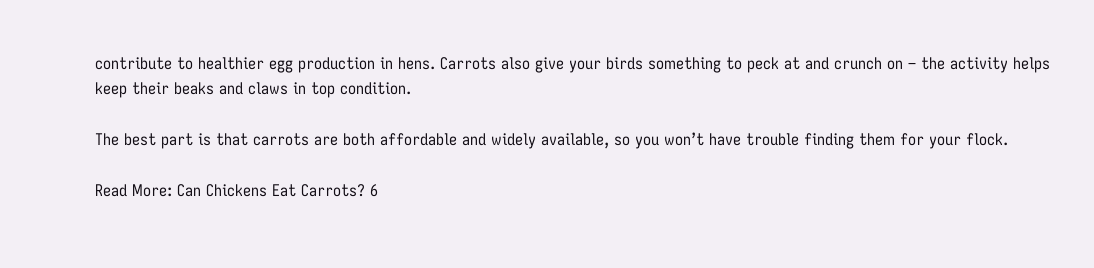contribute to healthier egg production in hens. Carrots also give your birds something to peck at and crunch on – the activity helps keep their beaks and claws in top condition.

The best part is that carrots are both affordable and widely available, so you won’t have trouble finding them for your flock.

Read More: Can Chickens Eat Carrots? 6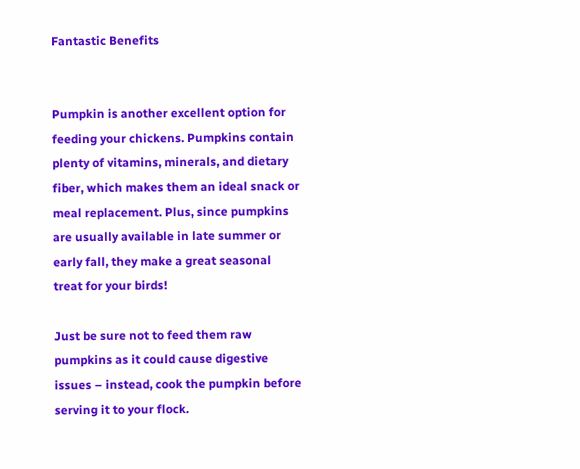Fantastic Benefits


Pumpkin is another excellent option for feeding your chickens. Pumpkins contain plenty of vitamins, minerals, and dietary fiber, which makes them an ideal snack or meal replacement. Plus, since pumpkins are usually available in late summer or early fall, they make a great seasonal treat for your birds!

Just be sure not to feed them raw pumpkins as it could cause digestive issues – instead, cook the pumpkin before serving it to your flock.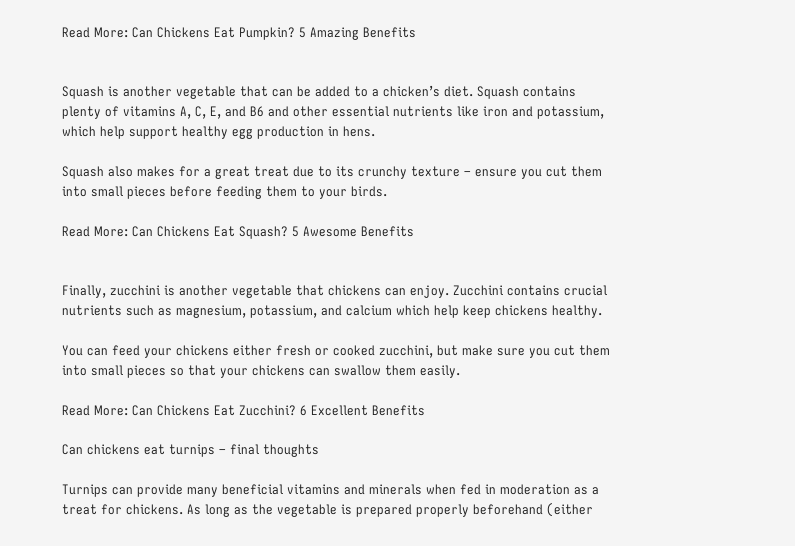Read More: Can Chickens Eat Pumpkin? 5 Amazing Benefits


Squash is another vegetable that can be added to a chicken’s diet. Squash contains plenty of vitamins A, C, E, and B6 and other essential nutrients like iron and potassium, which help support healthy egg production in hens.

Squash also makes for a great treat due to its crunchy texture – ensure you cut them into small pieces before feeding them to your birds.

Read More: Can Chickens Eat Squash? 5 Awesome Benefits


Finally, zucchini is another vegetable that chickens can enjoy. Zucchini contains crucial nutrients such as magnesium, potassium, and calcium which help keep chickens healthy.

You can feed your chickens either fresh or cooked zucchini, but make sure you cut them into small pieces so that your chickens can swallow them easily.

Read More: Can Chickens Eat Zucchini? 6 Excellent Benefits

Can chickens eat turnips – final thoughts

Turnips can provide many beneficial vitamins and minerals when fed in moderation as a treat for chickens. As long as the vegetable is prepared properly beforehand (either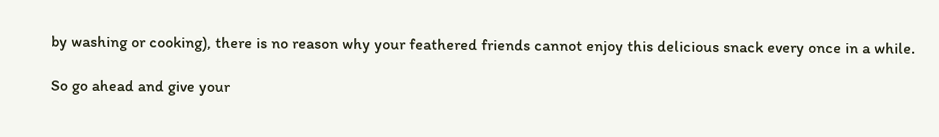by washing or cooking), there is no reason why your feathered friends cannot enjoy this delicious snack every once in a while.

So go ahead and give your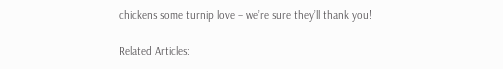chickens some turnip love – we’re sure they’ll thank you!

Related Articles: